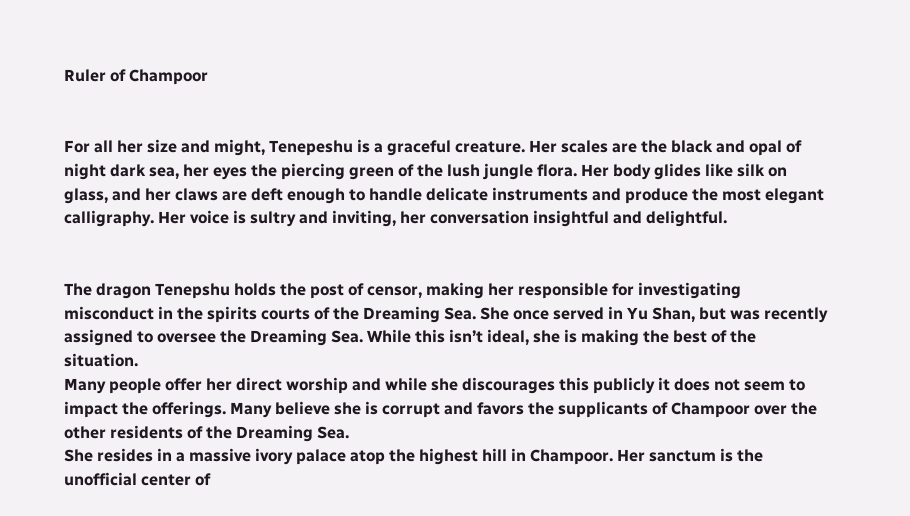Ruler of Champoor


For all her size and might, Tenepeshu is a graceful creature. Her scales are the black and opal of night dark sea, her eyes the piercing green of the lush jungle flora. Her body glides like silk on glass, and her claws are deft enough to handle delicate instruments and produce the most elegant calligraphy. Her voice is sultry and inviting, her conversation insightful and delightful.


The dragon Tenepshu holds the post of censor, making her responsible for investigating misconduct in the spirits courts of the Dreaming Sea. She once served in Yu Shan, but was recently assigned to oversee the Dreaming Sea. While this isn’t ideal, she is making the best of the situation.
Many people offer her direct worship and while she discourages this publicly it does not seem to impact the offerings. Many believe she is corrupt and favors the supplicants of Champoor over the other residents of the Dreaming Sea.
She resides in a massive ivory palace atop the highest hill in Champoor. Her sanctum is the unofficial center of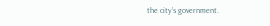the city’s government.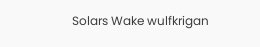Solars Wake wulfkrigan